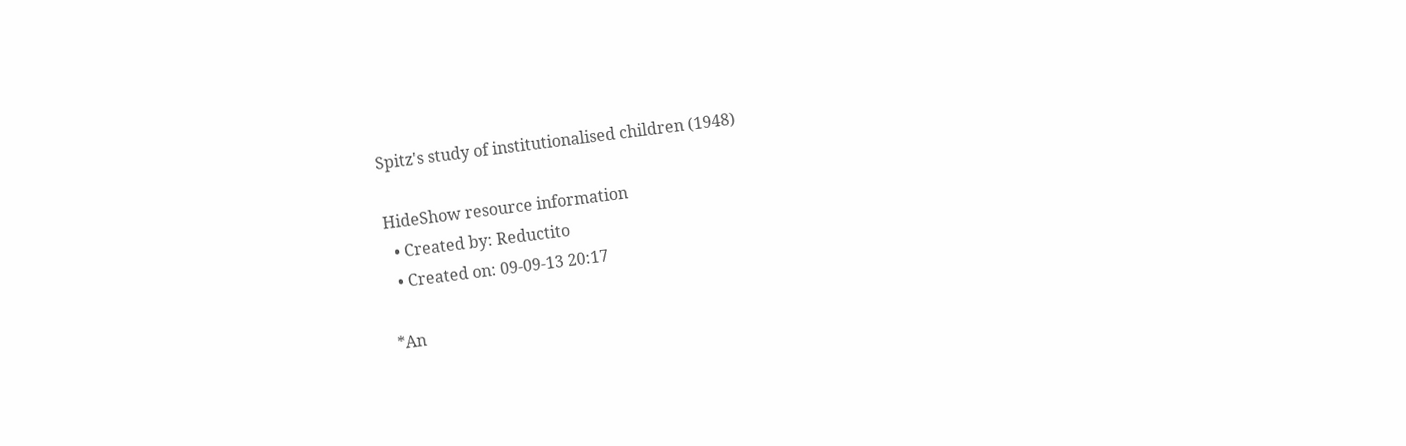Spitz's study of institutionalised children (1948)

HideShow resource information
  • Created by: Reductito
  • Created on: 09-09-13 20:17

*An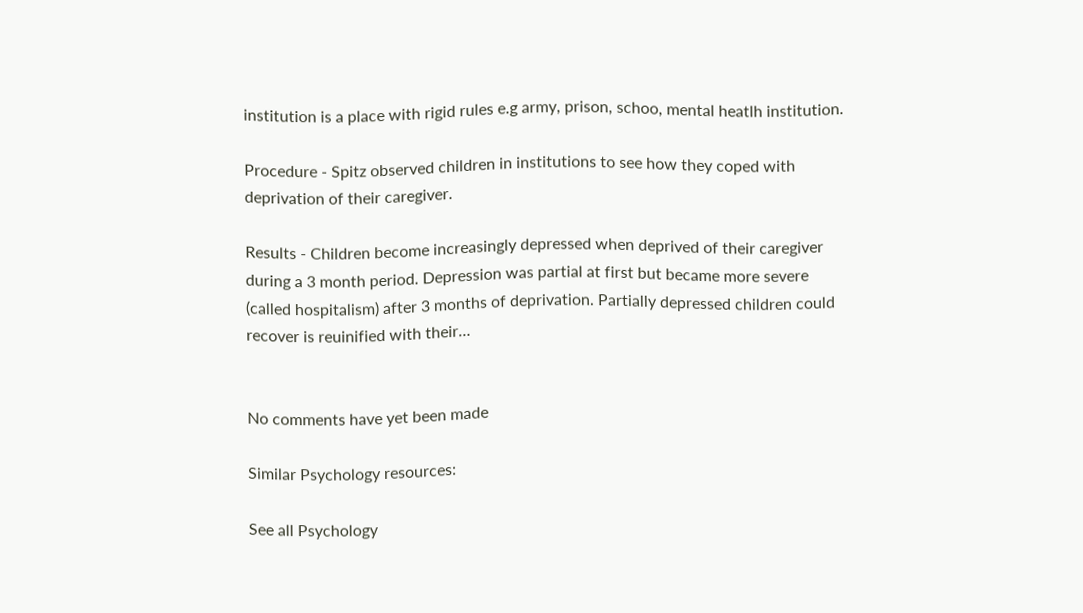institution is a place with rigid rules e.g army, prison, schoo, mental heatlh institution.

Procedure - Spitz observed children in institutions to see how they coped with deprivation of their caregiver.

Results - Children become increasingly depressed when deprived of their caregiver during a 3 month period. Depression was partial at first but became more severe (called hospitalism) after 3 months of deprivation. Partially depressed children could recover is reuinified with their…


No comments have yet been made

Similar Psychology resources:

See all Psychology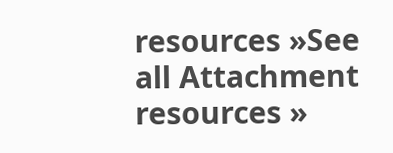resources »See all Attachment resources »